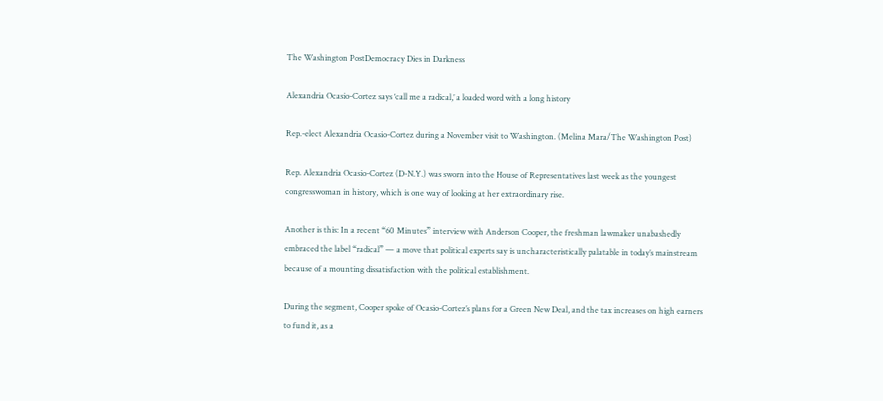The Washington PostDemocracy Dies in Darkness

Alexandria Ocasio-Cortez says ‘call me a radical,’ a loaded word with a long history

Rep.-elect Alexandria Ocasio-Cortez during a November visit to Washington. (Melina Mara/The Washington Post)

Rep. Alexandria Ocasio-Cortez (D-N.Y.) was sworn into the House of Representatives last week as the youngest congresswoman in history, which is one way of looking at her extraordinary rise.

Another is this: In a recent “60 Minutes” interview with Anderson Cooper, the freshman lawmaker unabashedly embraced the label “radical” — a move that political experts say is uncharacteristically palatable in today’s mainstream because of a mounting dissatisfaction with the political establishment.

During the segment, Cooper spoke of Ocasio-Cortez’s plans for a Green New Deal, and the tax increases on high earners to fund it, as a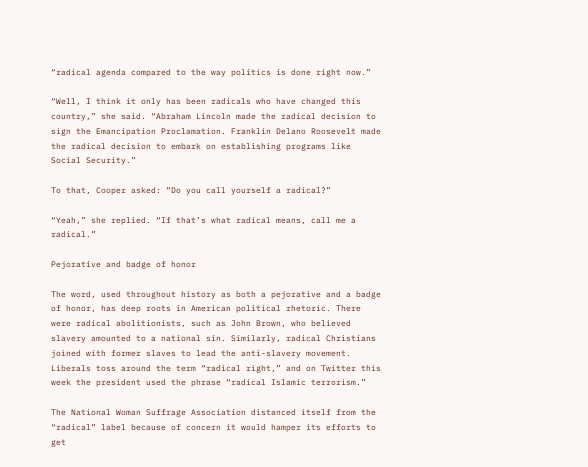“radical agenda compared to the way politics is done right now.”

“Well, I think it only has been radicals who have changed this country,” she said. “Abraham Lincoln made the radical decision to sign the Emancipation Proclamation. Franklin Delano Roosevelt made the radical decision to embark on establishing programs like Social Security.”

To that, Cooper asked: “Do you call yourself a radical?”

“Yeah,” she replied. “If that’s what radical means, call me a radical.”

Pejorative and badge of honor

The word, used throughout history as both a pejorative and a badge of honor, has deep roots in American political rhetoric. There were radical abolitionists, such as John Brown, who believed slavery amounted to a national sin. Similarly, radical Christians joined with former slaves to lead the anti-slavery movement. Liberals toss around the term “radical right,” and on Twitter this week the president used the phrase “radical Islamic terrorism.”

The National Woman Suffrage Association distanced itself from the “radical” label because of concern it would hamper its efforts to get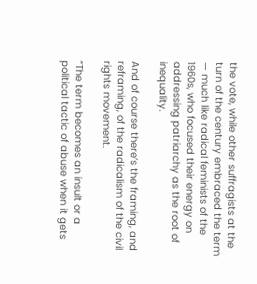the vote, while other suffragists at the turn of the century embraced the term — much like radical feminists of the 1960s, who focused their energy on addressing patriarchy as the root of inequality.

And of course there’s the framing, and reframing, of the radicalism of the civil rights movement.

“The term becomes an insult or a political tactic of abuse when it gets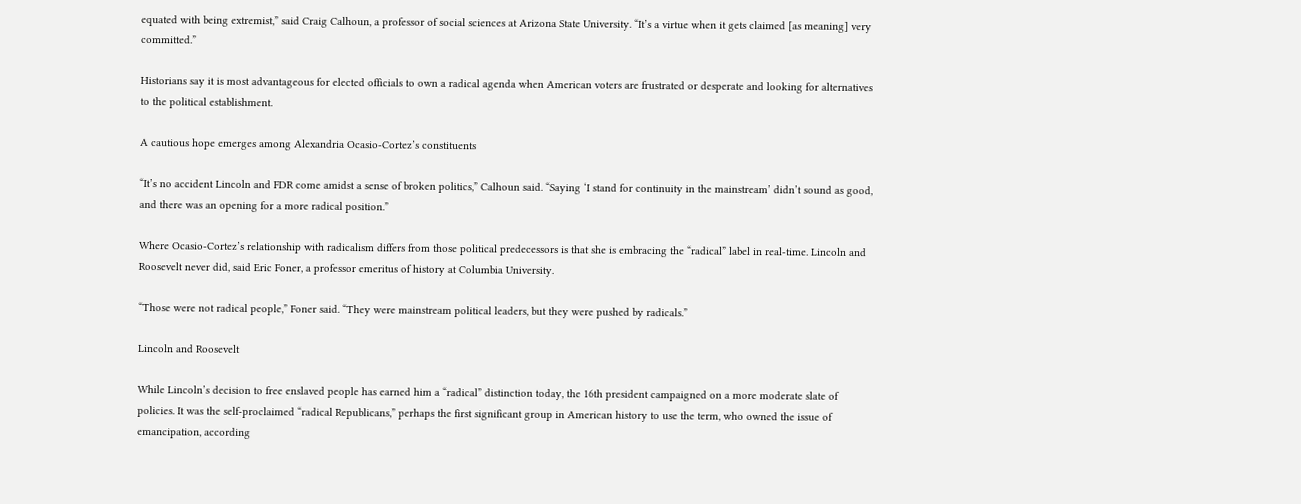equated with being extremist,” said Craig Calhoun, a professor of social sciences at Arizona State University. “It’s a virtue when it gets claimed [as meaning] very committed.”

Historians say it is most advantageous for elected officials to own a radical agenda when American voters are frustrated or desperate and looking for alternatives to the political establishment.

A cautious hope emerges among Alexandria Ocasio-Cortez’s constituents

“It’s no accident Lincoln and FDR come amidst a sense of broken politics,” Calhoun said. “Saying ‘I stand for continuity in the mainstream’ didn’t sound as good, and there was an opening for a more radical position.”

Where Ocasio-Cortez’s relationship with radicalism differs from those political predecessors is that she is embracing the “radical” label in real-time. Lincoln and Roosevelt never did, said Eric Foner, a professor emeritus of history at Columbia University.

“Those were not radical people,” Foner said. “They were mainstream political leaders, but they were pushed by radicals.”

Lincoln and Roosevelt

While Lincoln’s decision to free enslaved people has earned him a “radical” distinction today, the 16th president campaigned on a more moderate slate of policies. It was the self-proclaimed “radical Republicans,” perhaps the first significant group in American history to use the term, who owned the issue of emancipation, according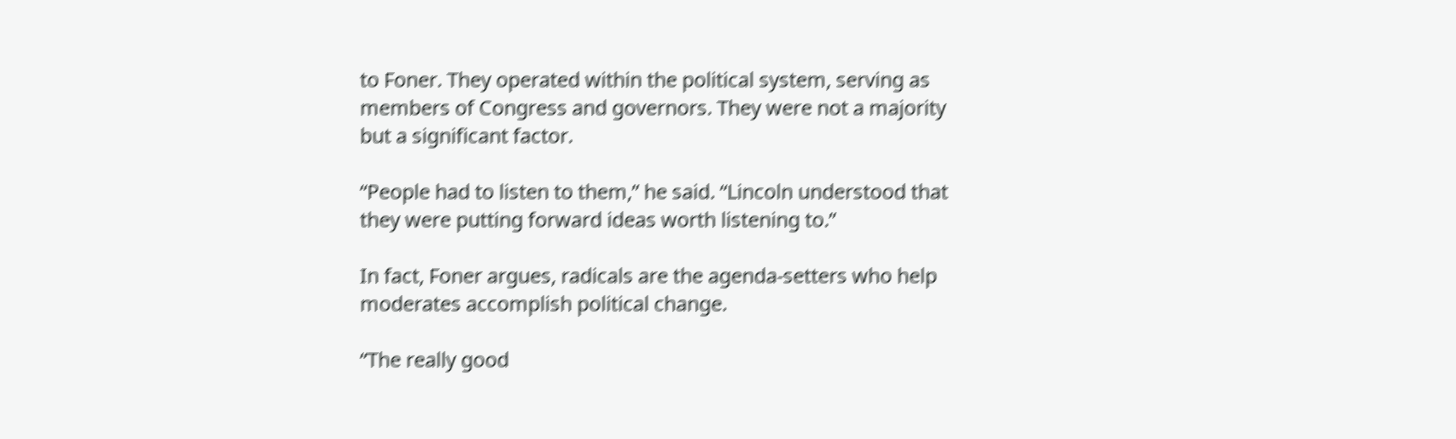to Foner. They operated within the political system, serving as members of Congress and governors. They were not a majority but a significant factor.

“People had to listen to them,” he said. “Lincoln understood that they were putting forward ideas worth listening to.”

In fact, Foner argues, radicals are the agenda-setters who help moderates accomplish political change.

“The really good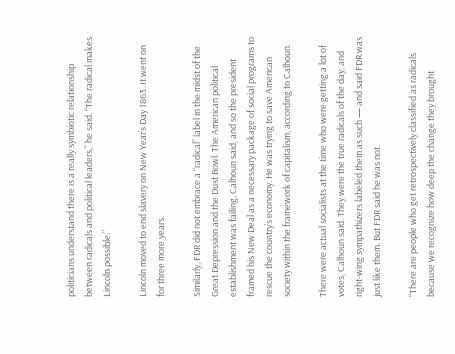politicians understand there is a really symbiotic relationship between radicals and political leaders,” he said. “The radical makes Lincoln possible.”

Lincoln moved to end slavery on New Year’s Day 1863. It went on for three more years.

Similarly, FDR did not embrace a “radical” label in the midst of the Great Depression and the Dust Bowl. The American political establishment was failing, Calhoun said, and so the president framed his New Deal as a necessary package of social programs to rescue the country’s economy. He was trying to save American society within the framework of capitalism, according to Calhoun.

There were actual socialists at the time who were getting a lot of votes, Calhoun said. They were the true radicals of the day, and right-wing sympathizers labeled them as such — and said FDR was just like them. But FDR said he was not.

“There are people who get retrospectively classified as radicals because we recognize how deep the change they brought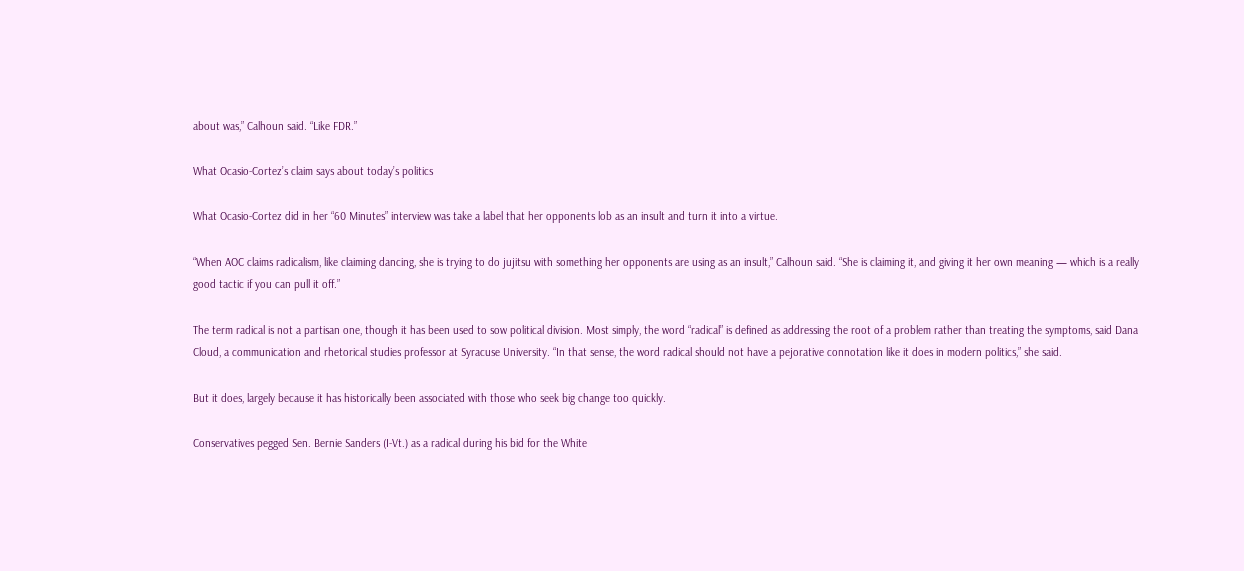about was,” Calhoun said. “Like FDR.”

What Ocasio-Cortez’s claim says about today’s politics

What Ocasio-Cortez did in her “60 Minutes” interview was take a label that her opponents lob as an insult and turn it into a virtue.

“When AOC claims radicalism, like claiming dancing, she is trying to do jujitsu with something her opponents are using as an insult,” Calhoun said. “She is claiming it, and giving it her own meaning — which is a really good tactic if you can pull it off.”

The term radical is not a partisan one, though it has been used to sow political division. Most simply, the word “radical” is defined as addressing the root of a problem rather than treating the symptoms, said Dana Cloud, a communication and rhetorical studies professor at Syracuse University. “In that sense, the word radical should not have a pejorative connotation like it does in modern politics,” she said.

But it does, largely because it has historically been associated with those who seek big change too quickly.

Conservatives pegged Sen. Bernie Sanders (I-Vt.) as a radical during his bid for the White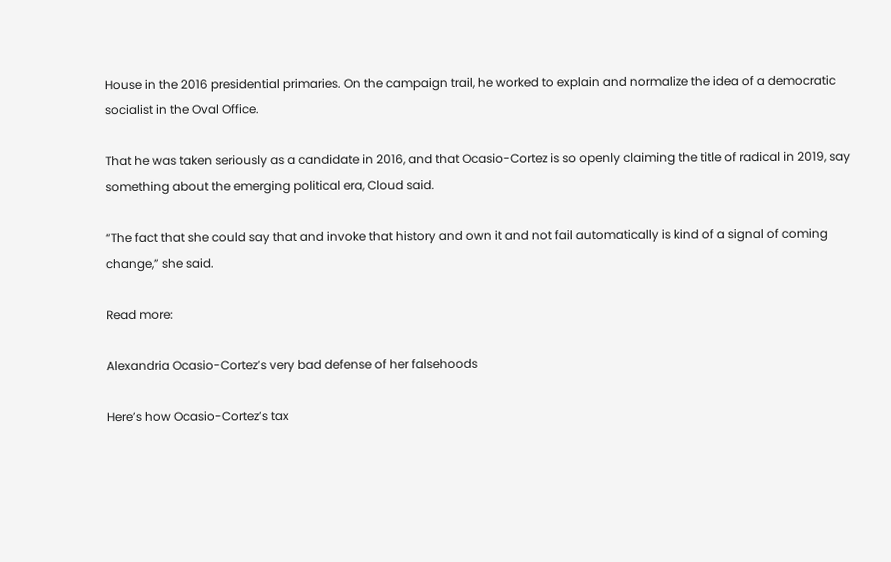House in the 2016 presidential primaries. On the campaign trail, he worked to explain and normalize the idea of a democratic socialist in the Oval Office.

That he was taken seriously as a candidate in 2016, and that Ocasio-Cortez is so openly claiming the title of radical in 2019, say something about the emerging political era, Cloud said.

“The fact that she could say that and invoke that history and own it and not fail automatically is kind of a signal of coming change,” she said.

Read more:

Alexandria Ocasio-Cortez’s very bad defense of her falsehoods

Here’s how Ocasio-Cortez’s tax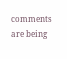comments are being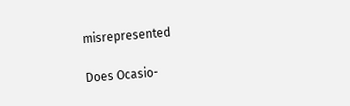misrepresented

Does Ocasio-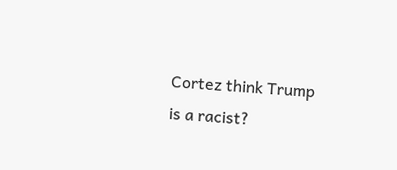Cortez think Trump is a racist?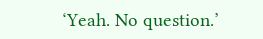‘Yeah. No question.’